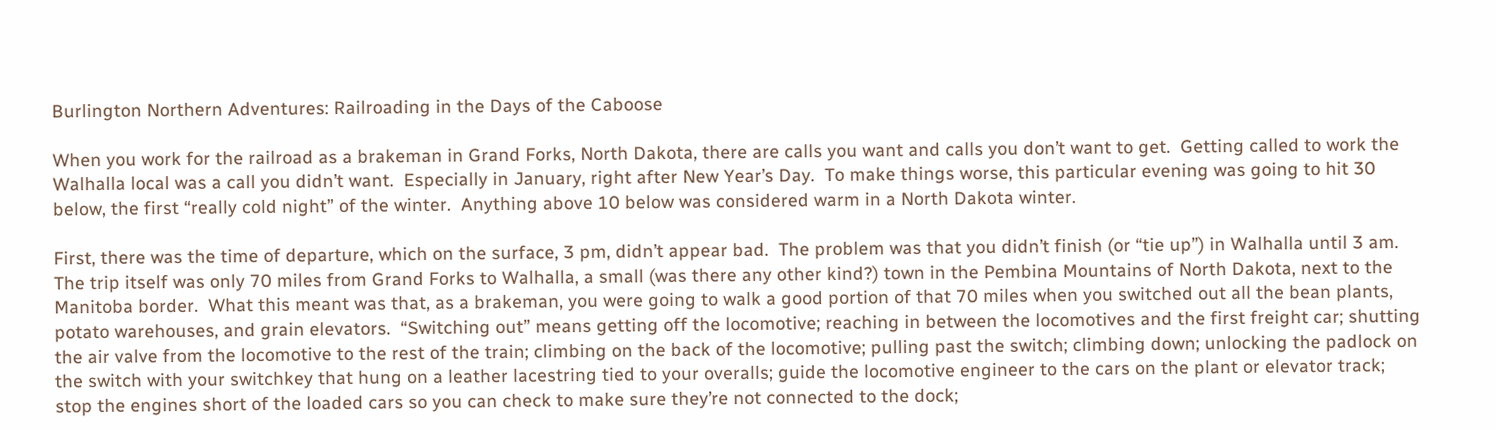Burlington Northern Adventures: Railroading in the Days of the Caboose

When you work for the railroad as a brakeman in Grand Forks, North Dakota, there are calls you want and calls you don’t want to get.  Getting called to work the Walhalla local was a call you didn’t want.  Especially in January, right after New Year’s Day.  To make things worse, this particular evening was going to hit 30 below, the first “really cold night” of the winter.  Anything above 10 below was considered warm in a North Dakota winter.

First, there was the time of departure, which on the surface, 3 pm, didn’t appear bad.  The problem was that you didn’t finish (or “tie up”) in Walhalla until 3 am.  The trip itself was only 70 miles from Grand Forks to Walhalla, a small (was there any other kind?) town in the Pembina Mountains of North Dakota, next to the Manitoba border.  What this meant was that, as a brakeman, you were going to walk a good portion of that 70 miles when you switched out all the bean plants, potato warehouses, and grain elevators.  “Switching out” means getting off the locomotive; reaching in between the locomotives and the first freight car; shutting the air valve from the locomotive to the rest of the train; climbing on the back of the locomotive; pulling past the switch; climbing down; unlocking the padlock on the switch with your switchkey that hung on a leather lacestring tied to your overalls; guide the locomotive engineer to the cars on the plant or elevator track; stop the engines short of the loaded cars so you can check to make sure they’re not connected to the dock;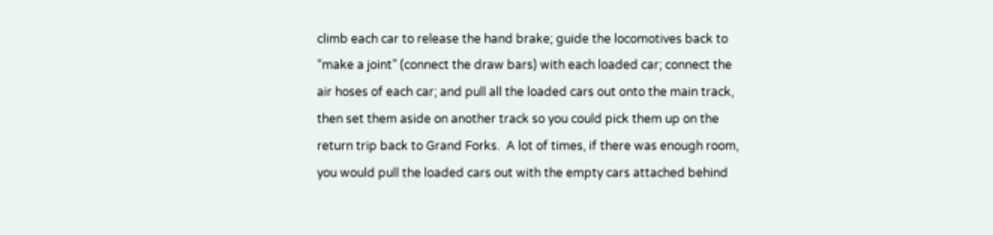climb each car to release the hand brake; guide the locomotives back to “make a joint” (connect the draw bars) with each loaded car; connect the air hoses of each car; and pull all the loaded cars out onto the main track, then set them aside on another track so you could pick them up on the return trip back to Grand Forks.  A lot of times, if there was enough room, you would pull the loaded cars out with the empty cars attached behind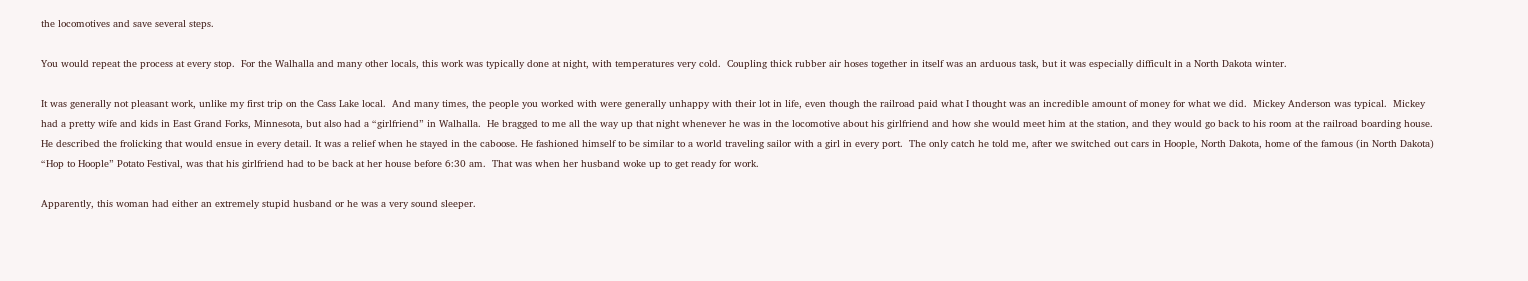the locomotives and save several steps.

You would repeat the process at every stop.  For the Walhalla and many other locals, this work was typically done at night, with temperatures very cold.  Coupling thick rubber air hoses together in itself was an arduous task, but it was especially difficult in a North Dakota winter.

It was generally not pleasant work, unlike my first trip on the Cass Lake local.  And many times, the people you worked with were generally unhappy with their lot in life, even though the railroad paid what I thought was an incredible amount of money for what we did.  Mickey Anderson was typical.  Mickey had a pretty wife and kids in East Grand Forks, Minnesota, but also had a “girlfriend” in Walhalla.  He bragged to me all the way up that night whenever he was in the locomotive about his girlfriend and how she would meet him at the station, and they would go back to his room at the railroad boarding house.  He described the frolicking that would ensue in every detail. It was a relief when he stayed in the caboose. He fashioned himself to be similar to a world traveling sailor with a girl in every port.  The only catch he told me, after we switched out cars in Hoople, North Dakota, home of the famous (in North Dakota) “Hop to Hoople” Potato Festival, was that his girlfriend had to be back at her house before 6:30 am.  That was when her husband woke up to get ready for work.

Apparently, this woman had either an extremely stupid husband or he was a very sound sleeper.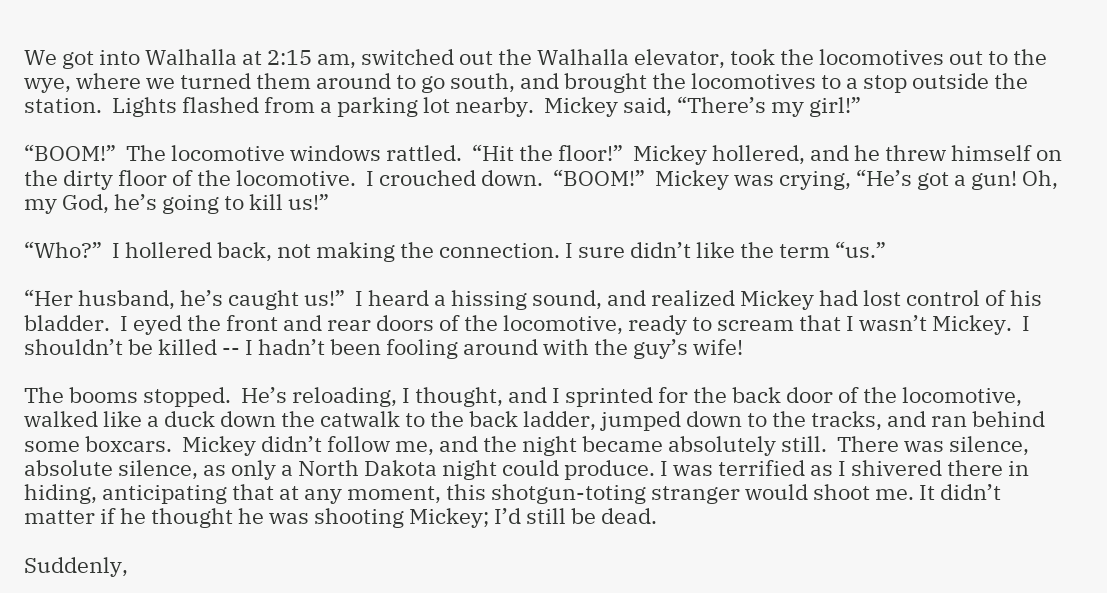We got into Walhalla at 2:15 am, switched out the Walhalla elevator, took the locomotives out to the wye, where we turned them around to go south, and brought the locomotives to a stop outside the station.  Lights flashed from a parking lot nearby.  Mickey said, “There’s my girl!”

“BOOM!”  The locomotive windows rattled.  “Hit the floor!”  Mickey hollered, and he threw himself on the dirty floor of the locomotive.  I crouched down.  “BOOM!”  Mickey was crying, “He’s got a gun! Oh, my God, he’s going to kill us!”

“Who?”  I hollered back, not making the connection. I sure didn’t like the term “us.”

“Her husband, he’s caught us!”  I heard a hissing sound, and realized Mickey had lost control of his bladder.  I eyed the front and rear doors of the locomotive, ready to scream that I wasn’t Mickey.  I shouldn’t be killed -- I hadn’t been fooling around with the guy’s wife!

The booms stopped.  He’s reloading, I thought, and I sprinted for the back door of the locomotive, walked like a duck down the catwalk to the back ladder, jumped down to the tracks, and ran behind some boxcars.  Mickey didn’t follow me, and the night became absolutely still.  There was silence, absolute silence, as only a North Dakota night could produce. I was terrified as I shivered there in hiding, anticipating that at any moment, this shotgun-toting stranger would shoot me. It didn’t matter if he thought he was shooting Mickey; I’d still be dead.

Suddenly,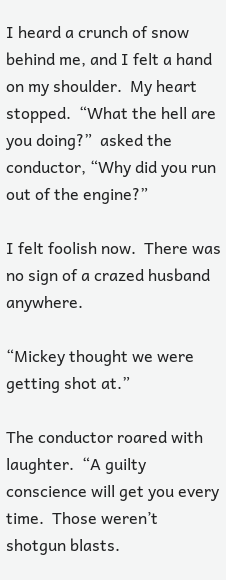I heard a crunch of snow behind me, and I felt a hand on my shoulder.  My heart stopped.  “What the hell are you doing?”  asked the conductor, “Why did you run out of the engine?”

I felt foolish now.  There was no sign of a crazed husband anywhere.

“Mickey thought we were getting shot at.”

The conductor roared with laughter.  “A guilty conscience will get you every time.  Those weren’t shotgun blasts.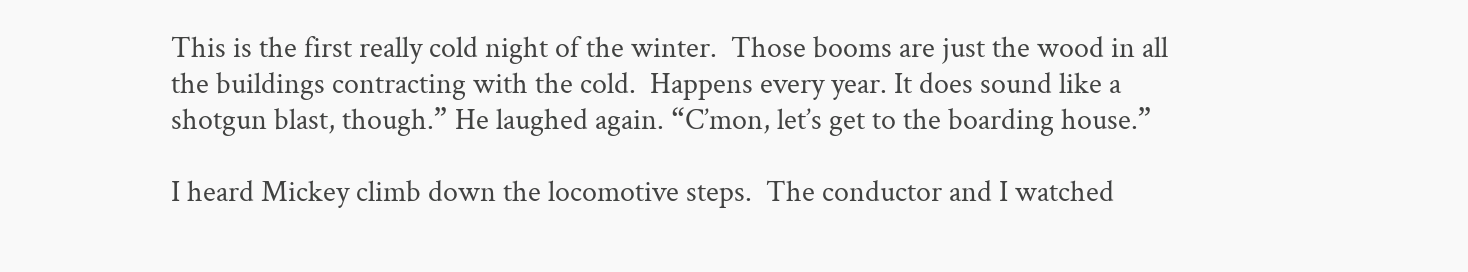This is the first really cold night of the winter.  Those booms are just the wood in all the buildings contracting with the cold.  Happens every year. It does sound like a shotgun blast, though.” He laughed again. “C’mon, let’s get to the boarding house.”

I heard Mickey climb down the locomotive steps.  The conductor and I watched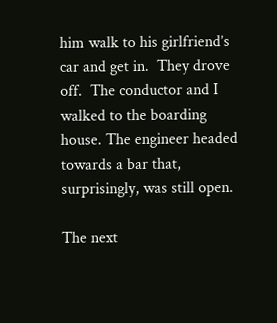him walk to his girlfriend’s car and get in.  They drove off.  The conductor and I walked to the boarding house. The engineer headed towards a bar that, surprisingly, was still open.

The next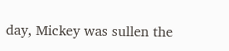day, Mickey was sullen the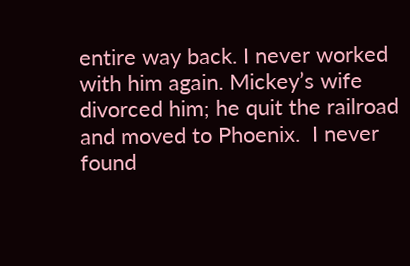entire way back. I never worked with him again. Mickey’s wife divorced him; he quit the railroad and moved to Phoenix.  I never found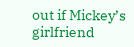out if Mickey’s girlfriend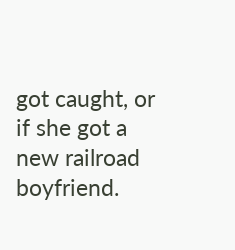got caught, or if she got a new railroad boyfriend.